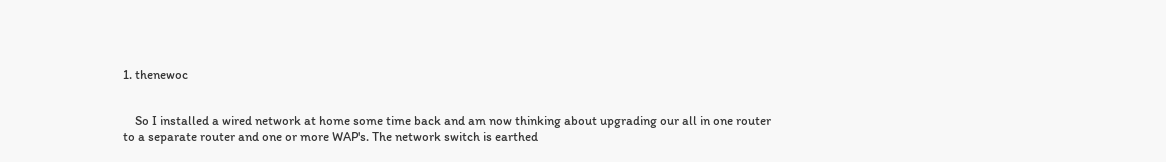1. thenewoc


    So I installed a wired network at home some time back and am now thinking about upgrading our all in one router to a separate router and one or more WAP's. The network switch is earthed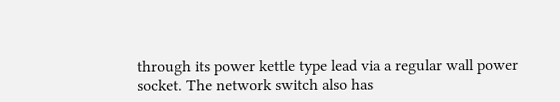through its power kettle type lead via a regular wall power socket. The network switch also has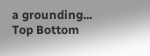a grounding...
Top Bottom